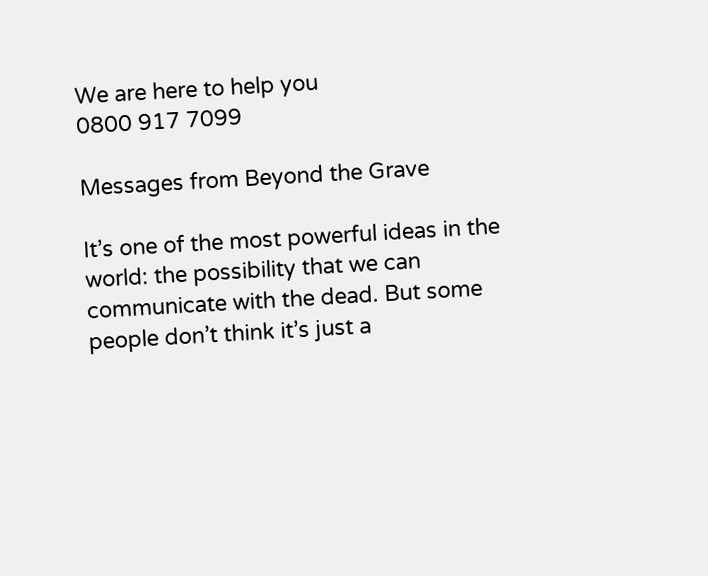We are here to help you
0800 917 7099

Messages from Beyond the Grave

It’s one of the most powerful ideas in the world: the possibility that we can communicate with the dead. But some people don’t think it’s just a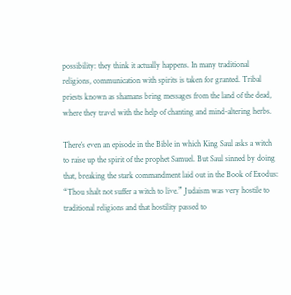possibility: they think it actually happens. In many traditional religions, communication with spirits is taken for granted. Tribal priests known as shamans bring messages from the land of the dead, where they travel with the help of chanting and mind-altering herbs.

There’s even an episode in the Bible in which King Saul asks a witch to raise up the spirit of the prophet Samuel. But Saul sinned by doing that, breaking the stark commandment laid out in the Book of Exodus: “Thou shalt not suffer a witch to live.” Judaism was very hostile to traditional religions and that hostility passed to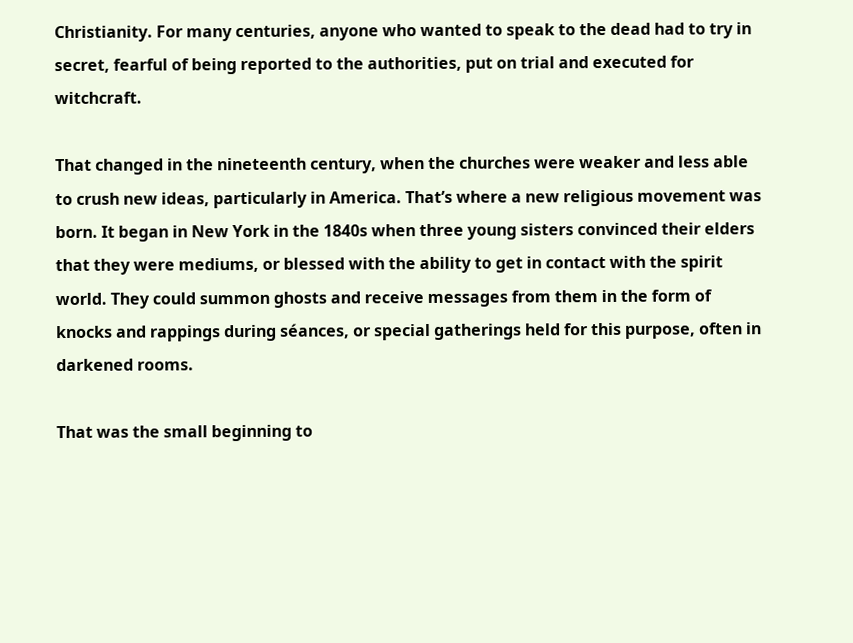Christianity. For many centuries, anyone who wanted to speak to the dead had to try in secret, fearful of being reported to the authorities, put on trial and executed for witchcraft.

That changed in the nineteenth century, when the churches were weaker and less able to crush new ideas, particularly in America. That’s where a new religious movement was born. It began in New York in the 1840s when three young sisters convinced their elders that they were mediums, or blessed with the ability to get in contact with the spirit world. They could summon ghosts and receive messages from them in the form of knocks and rappings during séances, or special gatherings held for this purpose, often in darkened rooms.

That was the small beginning to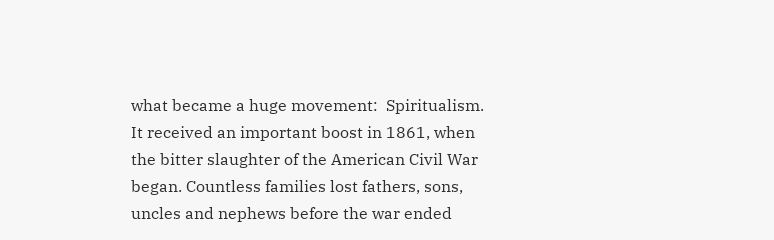what became a huge movement:  Spiritualism. It received an important boost in 1861, when the bitter slaughter of the American Civil War began. Countless families lost fathers, sons, uncles and nephews before the war ended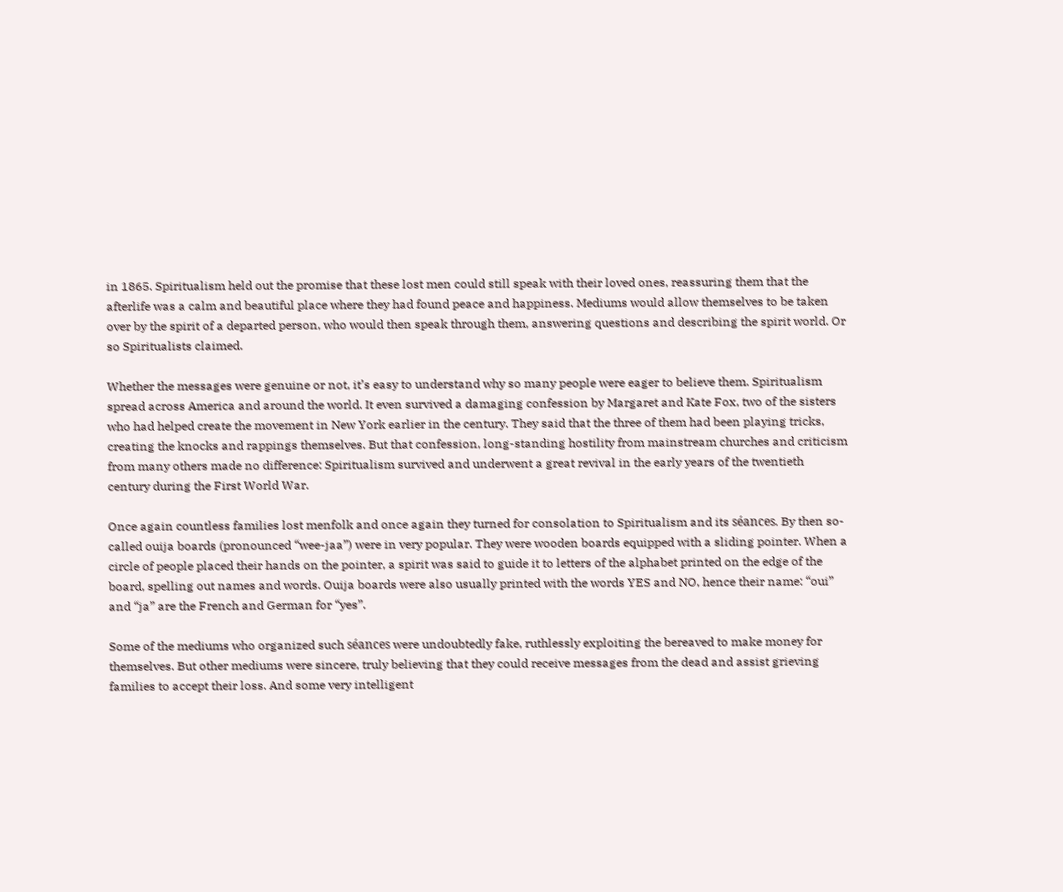in 1865. Spiritualism held out the promise that these lost men could still speak with their loved ones, reassuring them that the afterlife was a calm and beautiful place where they had found peace and happiness. Mediums would allow themselves to be taken over by the spirit of a departed person, who would then speak through them, answering questions and describing the spirit world. Or so Spiritualists claimed.

Whether the messages were genuine or not, it’s easy to understand why so many people were eager to believe them. Spiritualism spread across America and around the world. It even survived a damaging confession by Margaret and Kate Fox, two of the sisters who had helped create the movement in New York earlier in the century. They said that the three of them had been playing tricks, creating the knocks and rappings themselves. But that confession, long-standing hostility from mainstream churches and criticism from many others made no difference: Spiritualism survived and underwent a great revival in the early years of the twentieth century during the First World War.

Once again countless families lost menfolk and once again they turned for consolation to Spiritualism and its séances. By then so-called ouija boards (pronounced “wee-jaa”) were in very popular. They were wooden boards equipped with a sliding pointer. When a circle of people placed their hands on the pointer, a spirit was said to guide it to letters of the alphabet printed on the edge of the board, spelling out names and words. Ouija boards were also usually printed with the words YES and NO, hence their name: “oui” and “ja” are the French and German for “yes”.

Some of the mediums who organized such séances were undoubtedly fake, ruthlessly exploiting the bereaved to make money for themselves. But other mediums were sincere, truly believing that they could receive messages from the dead and assist grieving families to accept their loss. And some very intelligent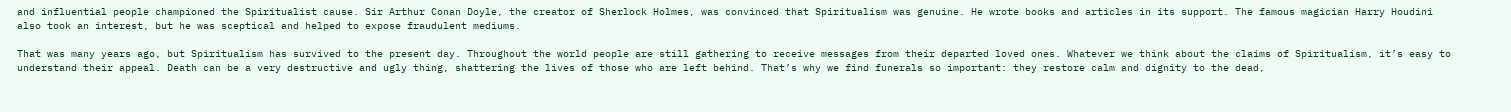and influential people championed the Spiritualist cause. Sir Arthur Conan Doyle, the creator of Sherlock Holmes, was convinced that Spiritualism was genuine. He wrote books and articles in its support. The famous magician Harry Houdini also took an interest, but he was sceptical and helped to expose fraudulent mediums.

That was many years ago, but Spiritualism has survived to the present day. Throughout the world people are still gathering to receive messages from their departed loved ones. Whatever we think about the claims of Spiritualism, it’s easy to understand their appeal. Death can be a very destructive and ugly thing, shattering the lives of those who are left behind. That’s why we find funerals so important: they restore calm and dignity to the dead,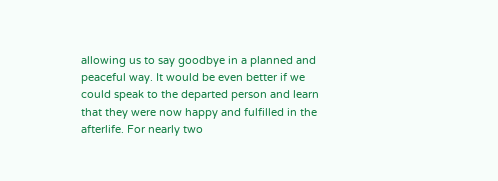allowing us to say goodbye in a planned and peaceful way. It would be even better if we could speak to the departed person and learn that they were now happy and fulfilled in the afterlife. For nearly two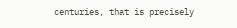centuries, that is precisely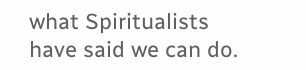what Spiritualists have said we can do.